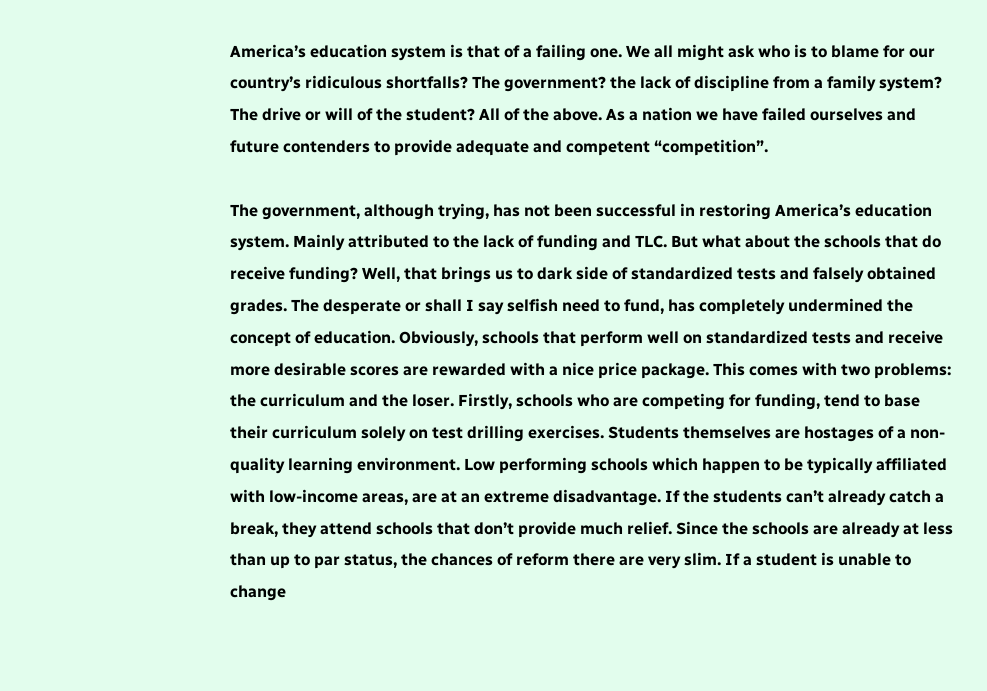America’s education system is that of a failing one. We all might ask who is to blame for our country’s ridiculous shortfalls? The government? the lack of discipline from a family system? The drive or will of the student? All of the above. As a nation we have failed ourselves and future contenders to provide adequate and competent “competition”.

The government, although trying, has not been successful in restoring America’s education system. Mainly attributed to the lack of funding and TLC. But what about the schools that do receive funding? Well, that brings us to dark side of standardized tests and falsely obtained grades. The desperate or shall I say selfish need to fund, has completely undermined the concept of education. Obviously, schools that perform well on standardized tests and receive more desirable scores are rewarded with a nice price package. This comes with two problems: the curriculum and the loser. Firstly, schools who are competing for funding, tend to base their curriculum solely on test drilling exercises. Students themselves are hostages of a non-quality learning environment. Low performing schools which happen to be typically affiliated with low-income areas, are at an extreme disadvantage. If the students can’t already catch a break, they attend schools that don’t provide much relief. Since the schools are already at less than up to par status, the chances of reform there are very slim. If a student is unable to change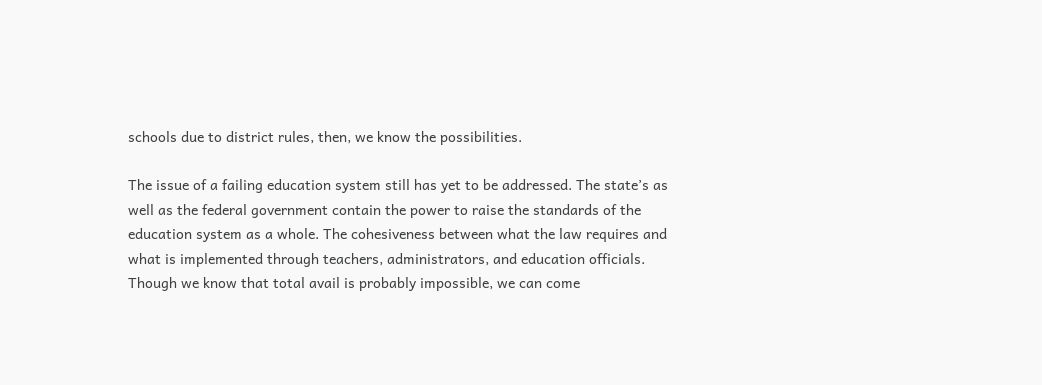schools due to district rules, then, we know the possibilities.

The issue of a failing education system still has yet to be addressed. The state’s as well as the federal government contain the power to raise the standards of the education system as a whole. The cohesiveness between what the law requires and what is implemented through teachers, administrators, and education officials. Though we know that total avail is probably impossible, we can come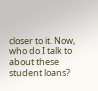closer to it. Now, who do I talk to about these student loans?